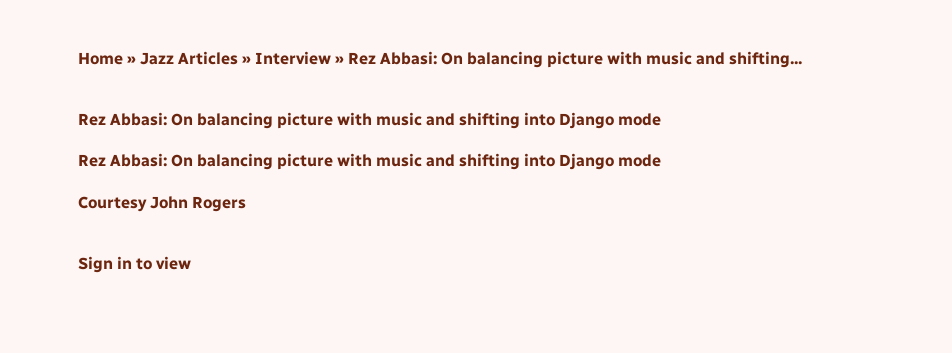Home » Jazz Articles » Interview » Rez Abbasi: On balancing picture with music and shifting...


Rez Abbasi: On balancing picture with music and shifting into Django mode

Rez Abbasi: On balancing picture with music and shifting into Django mode

Courtesy John Rogers


Sign in to view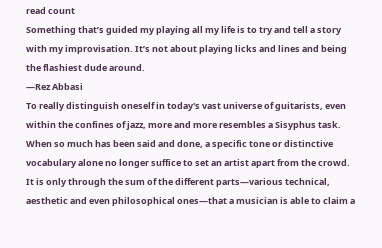read count
Something that’s guided my playing all my life is to try and tell a story with my improvisation. It’s not about playing licks and lines and being the flashiest dude around.
—Rez Abbasi
To really distinguish oneself in today's vast universe of guitarists, even within the confines of jazz, more and more resembles a Sisyphus task. When so much has been said and done, a specific tone or distinctive vocabulary alone no longer suffice to set an artist apart from the crowd. It is only through the sum of the different parts—various technical, aesthetic and even philosophical ones—that a musician is able to claim a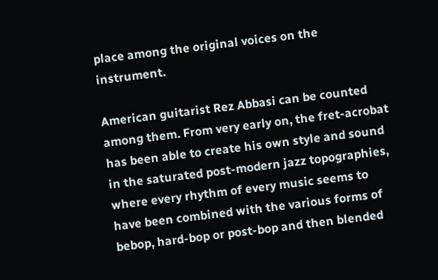place among the original voices on the instrument.

American guitarist Rez Abbasi can be counted among them. From very early on, the fret-acrobat has been able to create his own style and sound in the saturated post-modern jazz topographies, where every rhythm of every music seems to have been combined with the various forms of bebop, hard-bop or post-bop and then blended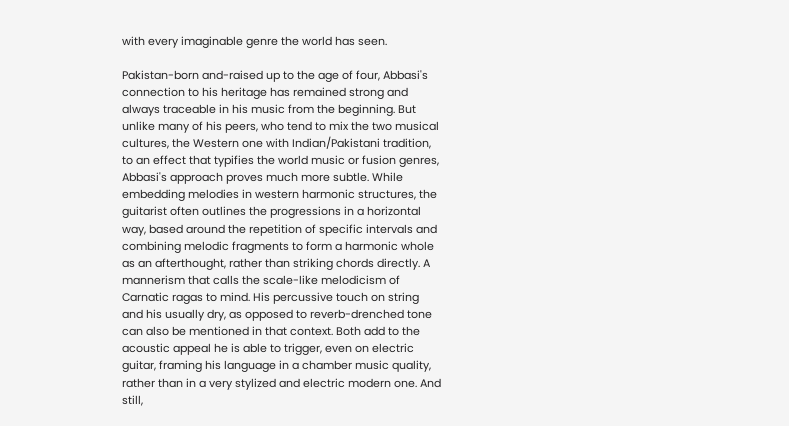with every imaginable genre the world has seen.

Pakistan-born and-raised up to the age of four, Abbasi's connection to his heritage has remained strong and always traceable in his music from the beginning. But unlike many of his peers, who tend to mix the two musical cultures, the Western one with Indian/Pakistani tradition, to an effect that typifies the world music or fusion genres, Abbasi's approach proves much more subtle. While embedding melodies in western harmonic structures, the guitarist often outlines the progressions in a horizontal way, based around the repetition of specific intervals and combining melodic fragments to form a harmonic whole as an afterthought, rather than striking chords directly. A mannerism that calls the scale-like melodicism of Carnatic ragas to mind. His percussive touch on string and his usually dry, as opposed to reverb-drenched tone can also be mentioned in that context. Both add to the acoustic appeal he is able to trigger, even on electric guitar, framing his language in a chamber music quality, rather than in a very stylized and electric modern one. And still,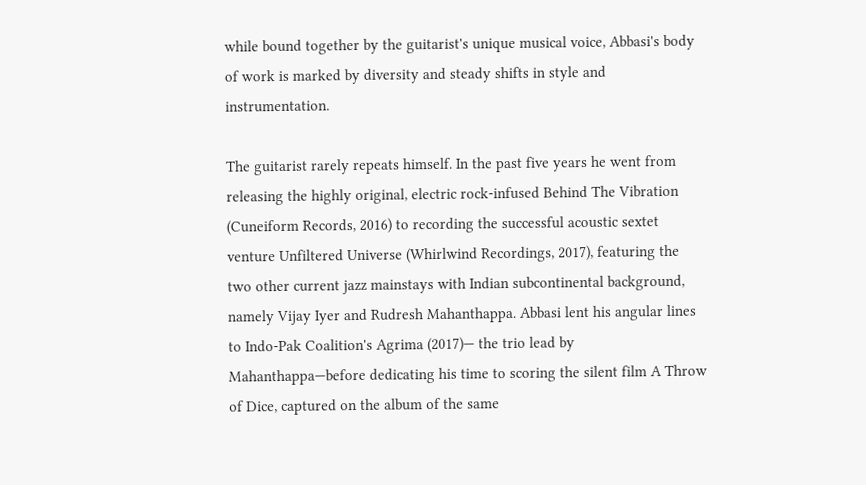while bound together by the guitarist's unique musical voice, Abbasi's body of work is marked by diversity and steady shifts in style and instrumentation.

The guitarist rarely repeats himself. In the past five years he went from releasing the highly original, electric rock-infused Behind The Vibration (Cuneiform Records, 2016) to recording the successful acoustic sextet venture Unfiltered Universe (Whirlwind Recordings, 2017), featuring the two other current jazz mainstays with Indian subcontinental background, namely Vijay Iyer and Rudresh Mahanthappa. Abbasi lent his angular lines to Indo-Pak Coalition's Agrima (2017)— the trio lead by Mahanthappa—before dedicating his time to scoring the silent film A Throw of Dice, captured on the album of the same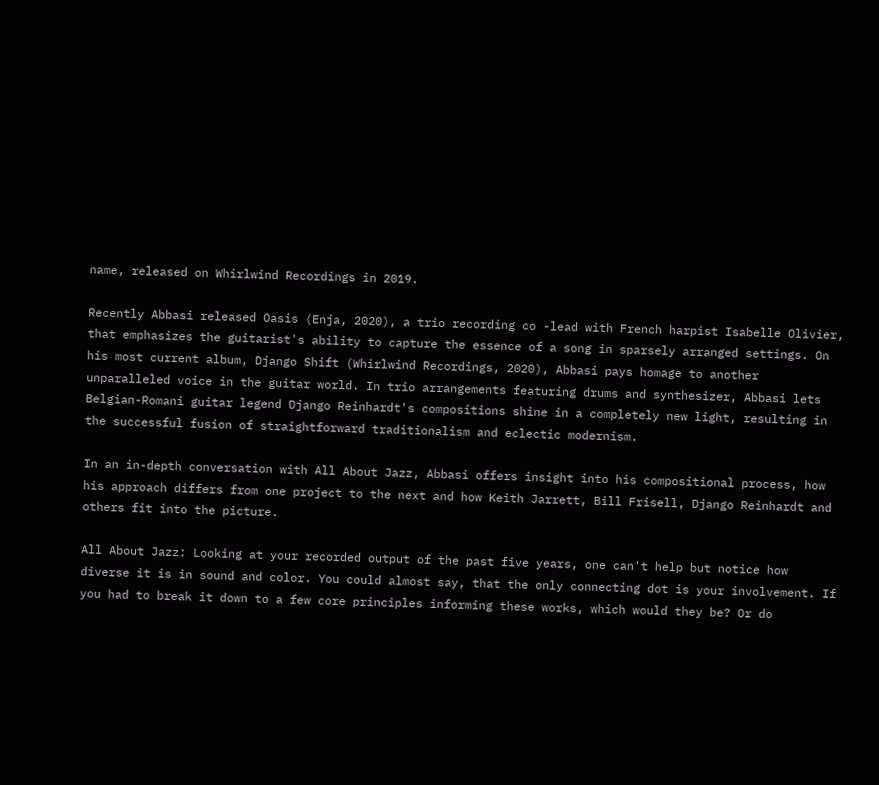name, released on Whirlwind Recordings in 2019.

Recently Abbasi released Oasis (Enja, 2020), a trio recording co -lead with French harpist Isabelle Olivier, that emphasizes the guitarist's ability to capture the essence of a song in sparsely arranged settings. On his most current album, Django Shift (Whirlwind Recordings, 2020), Abbasi pays homage to another unparalleled voice in the guitar world. In trio arrangements featuring drums and synthesizer, Abbasi lets Belgian-Romani guitar legend Django Reinhardt's compositions shine in a completely new light, resulting in the successful fusion of straightforward traditionalism and eclectic modernism.

In an in-depth conversation with All About Jazz, Abbasi offers insight into his compositional process, how his approach differs from one project to the next and how Keith Jarrett, Bill Frisell, Django Reinhardt and others fit into the picture.

All About Jazz: Looking at your recorded output of the past five years, one can't help but notice how diverse it is in sound and color. You could almost say, that the only connecting dot is your involvement. If you had to break it down to a few core principles informing these works, which would they be? Or do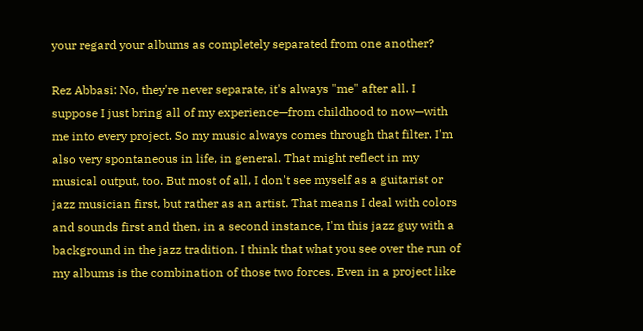your regard your albums as completely separated from one another?

Rez Abbasi: No, they're never separate, it's always "me" after all. I suppose I just bring all of my experience—from childhood to now—with me into every project. So my music always comes through that filter. I'm also very spontaneous in life, in general. That might reflect in my musical output, too. But most of all, I don't see myself as a guitarist or jazz musician first, but rather as an artist. That means I deal with colors and sounds first and then, in a second instance, I'm this jazz guy with a background in the jazz tradition. I think that what you see over the run of my albums is the combination of those two forces. Even in a project like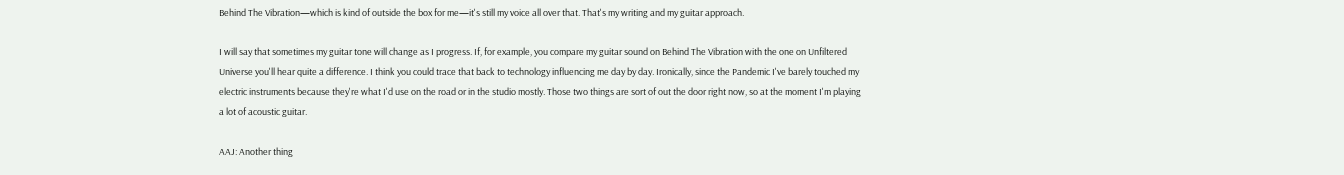Behind The Vibration—which is kind of outside the box for me—it's still my voice all over that. That's my writing and my guitar approach.

I will say that sometimes my guitar tone will change as I progress. If, for example, you compare my guitar sound on Behind The Vibration with the one on Unfiltered Universe you'll hear quite a difference. I think you could trace that back to technology influencing me day by day. Ironically, since the Pandemic I've barely touched my electric instruments because they're what I'd use on the road or in the studio mostly. Those two things are sort of out the door right now, so at the moment I'm playing a lot of acoustic guitar.

AAJ: Another thing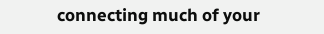connecting much of your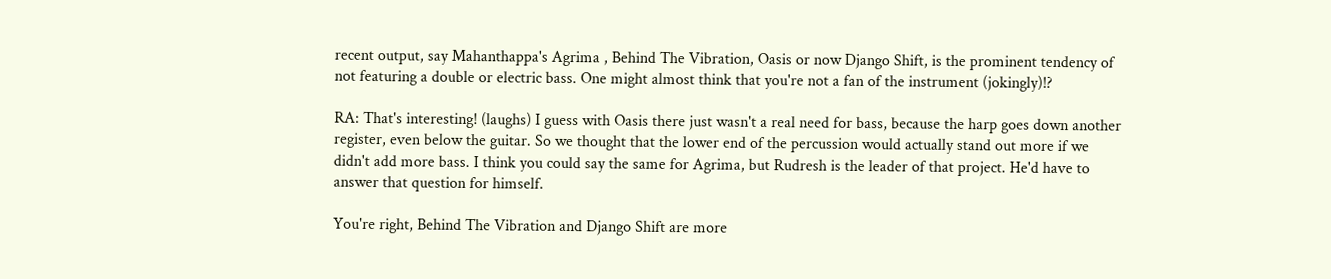recent output, say Mahanthappa's Agrima , Behind The Vibration, Oasis or now Django Shift, is the prominent tendency of not featuring a double or electric bass. One might almost think that you're not a fan of the instrument (jokingly)!?

RA: That's interesting! (laughs) I guess with Oasis there just wasn't a real need for bass, because the harp goes down another register, even below the guitar. So we thought that the lower end of the percussion would actually stand out more if we didn't add more bass. I think you could say the same for Agrima, but Rudresh is the leader of that project. He'd have to answer that question for himself.

You're right, Behind The Vibration and Django Shift are more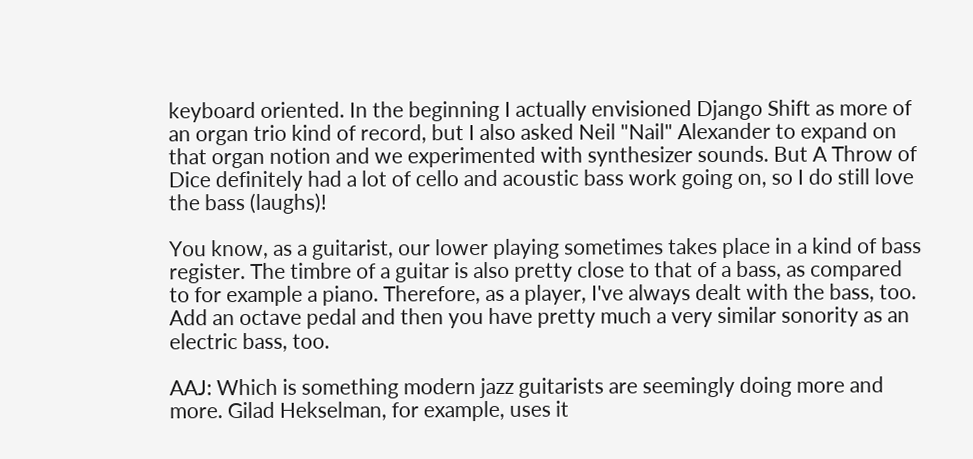keyboard oriented. In the beginning I actually envisioned Django Shift as more of an organ trio kind of record, but I also asked Neil "Nail" Alexander to expand on that organ notion and we experimented with synthesizer sounds. But A Throw of Dice definitely had a lot of cello and acoustic bass work going on, so I do still love the bass (laughs)!

You know, as a guitarist, our lower playing sometimes takes place in a kind of bass register. The timbre of a guitar is also pretty close to that of a bass, as compared to for example a piano. Therefore, as a player, I've always dealt with the bass, too. Add an octave pedal and then you have pretty much a very similar sonority as an electric bass, too.

AAJ: Which is something modern jazz guitarists are seemingly doing more and more. Gilad Hekselman, for example, uses it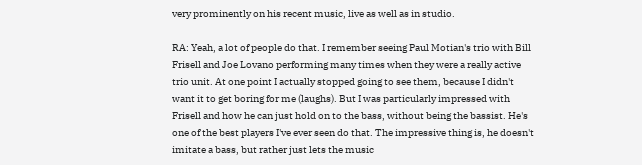very prominently on his recent music, live as well as in studio.

RA: Yeah, a lot of people do that. I remember seeing Paul Motian's trio with Bill Frisell and Joe Lovano performing many times when they were a really active trio unit. At one point I actually stopped going to see them, because I didn't want it to get boring for me (laughs). But I was particularly impressed with Frisell and how he can just hold on to the bass, without being the bassist. He's one of the best players I've ever seen do that. The impressive thing is, he doesn't imitate a bass, but rather just lets the music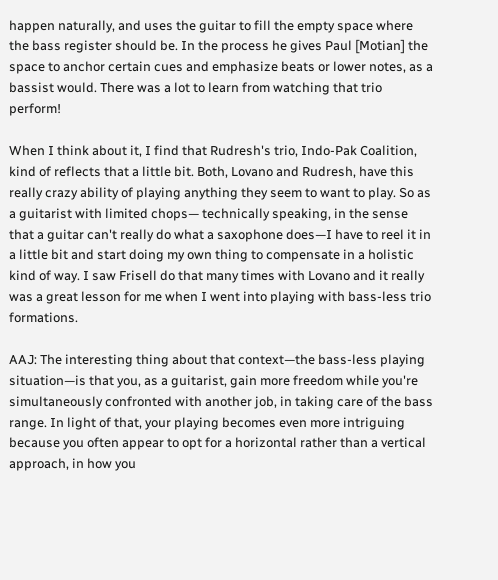happen naturally, and uses the guitar to fill the empty space where the bass register should be. In the process he gives Paul [Motian] the space to anchor certain cues and emphasize beats or lower notes, as a bassist would. There was a lot to learn from watching that trio perform!

When I think about it, I find that Rudresh's trio, Indo-Pak Coalition, kind of reflects that a little bit. Both, Lovano and Rudresh, have this really crazy ability of playing anything they seem to want to play. So as a guitarist with limited chops— technically speaking, in the sense that a guitar can't really do what a saxophone does—I have to reel it in a little bit and start doing my own thing to compensate in a holistic kind of way. I saw Frisell do that many times with Lovano and it really was a great lesson for me when I went into playing with bass-less trio formations.

AAJ: The interesting thing about that context—the bass-less playing situation—is that you, as a guitarist, gain more freedom while you're simultaneously confronted with another job, in taking care of the bass range. In light of that, your playing becomes even more intriguing because you often appear to opt for a horizontal rather than a vertical approach, in how you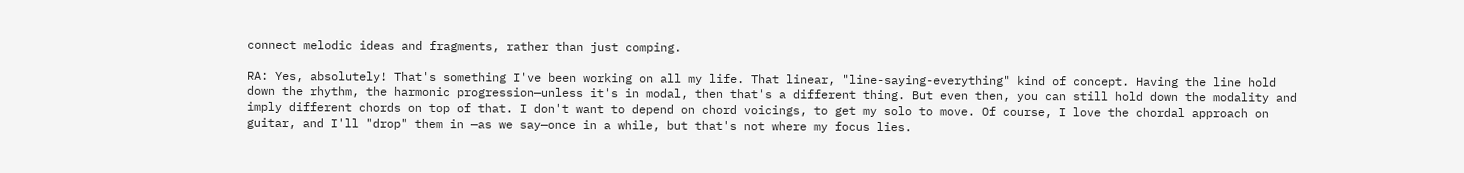connect melodic ideas and fragments, rather than just comping.

RA: Yes, absolutely! That's something I've been working on all my life. That linear, "line-saying-everything" kind of concept. Having the line hold down the rhythm, the harmonic progression—unless it's in modal, then that's a different thing. But even then, you can still hold down the modality and imply different chords on top of that. I don't want to depend on chord voicings, to get my solo to move. Of course, I love the chordal approach on guitar, and I'll "drop" them in —as we say—once in a while, but that's not where my focus lies.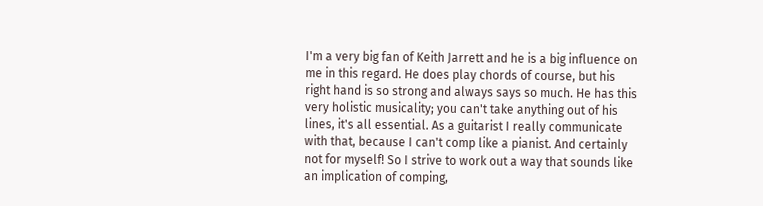I'm a very big fan of Keith Jarrett and he is a big influence on me in this regard. He does play chords of course, but his right hand is so strong and always says so much. He has this very holistic musicality; you can't take anything out of his lines, it's all essential. As a guitarist I really communicate with that, because I can't comp like a pianist. And certainly not for myself! So I strive to work out a way that sounds like an implication of comping,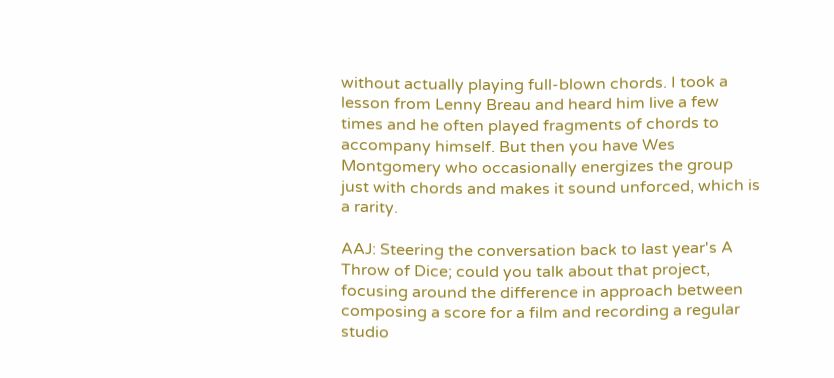without actually playing full-blown chords. I took a lesson from Lenny Breau and heard him live a few times and he often played fragments of chords to accompany himself. But then you have Wes Montgomery who occasionally energizes the group just with chords and makes it sound unforced, which is a rarity.

AAJ: Steering the conversation back to last year's A Throw of Dice; could you talk about that project, focusing around the difference in approach between composing a score for a film and recording a regular studio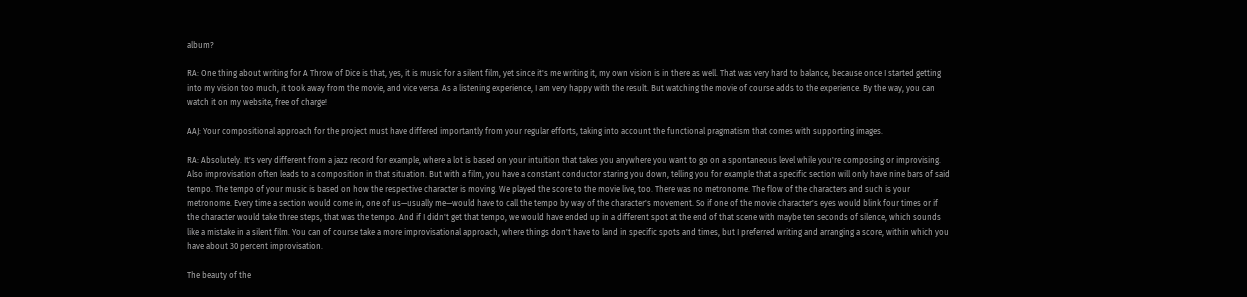album?

RA: One thing about writing for A Throw of Dice is that, yes, it is music for a silent film, yet since it's me writing it, my own vision is in there as well. That was very hard to balance, because once I started getting into my vision too much, it took away from the movie, and vice versa. As a listening experience, I am very happy with the result. But watching the movie of course adds to the experience. By the way, you can watch it on my website, free of charge!

AAJ: Your compositional approach for the project must have differed importantly from your regular efforts, taking into account the functional pragmatism that comes with supporting images.

RA: Absolutely. It's very different from a jazz record for example, where a lot is based on your intuition that takes you anywhere you want to go on a spontaneous level while you're composing or improvising. Also improvisation often leads to a composition in that situation. But with a film, you have a constant conductor staring you down, telling you for example that a specific section will only have nine bars of said tempo. The tempo of your music is based on how the respective character is moving. We played the score to the movie live, too. There was no metronome. The flow of the characters and such is your metronome. Every time a section would come in, one of us—usually me—would have to call the tempo by way of the character's movement. So if one of the movie character's eyes would blink four times or if the character would take three steps, that was the tempo. And if I didn't get that tempo, we would have ended up in a different spot at the end of that scene with maybe ten seconds of silence, which sounds like a mistake in a silent film. You can of course take a more improvisational approach, where things don't have to land in specific spots and times, but I preferred writing and arranging a score, within which you have about 30 percent improvisation.

The beauty of the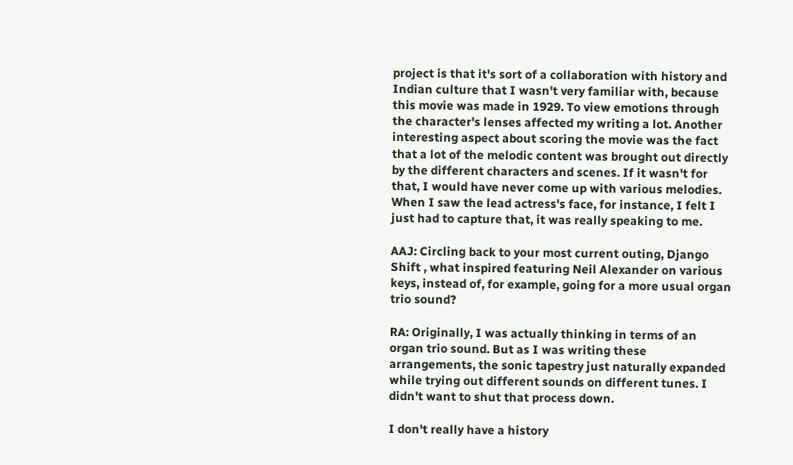project is that it's sort of a collaboration with history and Indian culture that I wasn't very familiar with, because this movie was made in 1929. To view emotions through the character's lenses affected my writing a lot. Another interesting aspect about scoring the movie was the fact that a lot of the melodic content was brought out directly by the different characters and scenes. If it wasn't for that, I would have never come up with various melodies. When I saw the lead actress's face, for instance, I felt I just had to capture that, it was really speaking to me.

AAJ: Circling back to your most current outing, Django Shift , what inspired featuring Neil Alexander on various keys, instead of, for example, going for a more usual organ trio sound?

RA: Originally, I was actually thinking in terms of an organ trio sound. But as I was writing these arrangements, the sonic tapestry just naturally expanded while trying out different sounds on different tunes. I didn't want to shut that process down.

I don't really have a history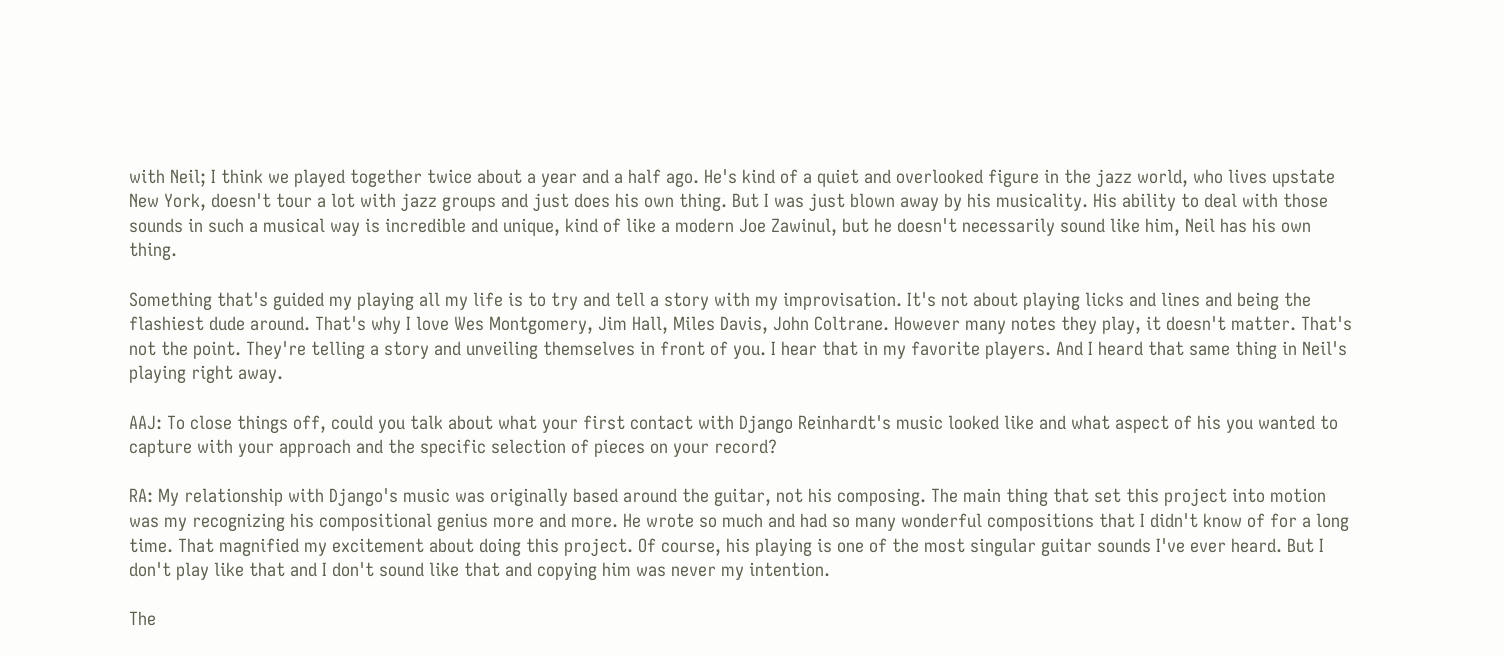with Neil; I think we played together twice about a year and a half ago. He's kind of a quiet and overlooked figure in the jazz world, who lives upstate New York, doesn't tour a lot with jazz groups and just does his own thing. But I was just blown away by his musicality. His ability to deal with those sounds in such a musical way is incredible and unique, kind of like a modern Joe Zawinul, but he doesn't necessarily sound like him, Neil has his own thing.

Something that's guided my playing all my life is to try and tell a story with my improvisation. It's not about playing licks and lines and being the flashiest dude around. That's why I love Wes Montgomery, Jim Hall, Miles Davis, John Coltrane. However many notes they play, it doesn't matter. That's not the point. They're telling a story and unveiling themselves in front of you. I hear that in my favorite players. And I heard that same thing in Neil's playing right away.

AAJ: To close things off, could you talk about what your first contact with Django Reinhardt's music looked like and what aspect of his you wanted to capture with your approach and the specific selection of pieces on your record?

RA: My relationship with Django's music was originally based around the guitar, not his composing. The main thing that set this project into motion was my recognizing his compositional genius more and more. He wrote so much and had so many wonderful compositions that I didn't know of for a long time. That magnified my excitement about doing this project. Of course, his playing is one of the most singular guitar sounds I've ever heard. But I don't play like that and I don't sound like that and copying him was never my intention.

The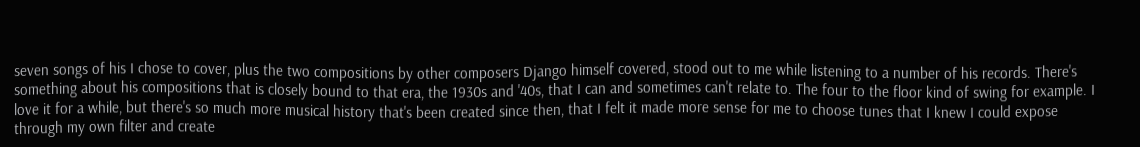seven songs of his I chose to cover, plus the two compositions by other composers Django himself covered, stood out to me while listening to a number of his records. There's something about his compositions that is closely bound to that era, the 1930s and '40s, that I can and sometimes can't relate to. The four to the floor kind of swing for example. I love it for a while, but there's so much more musical history that's been created since then, that I felt it made more sense for me to choose tunes that I knew I could expose through my own filter and create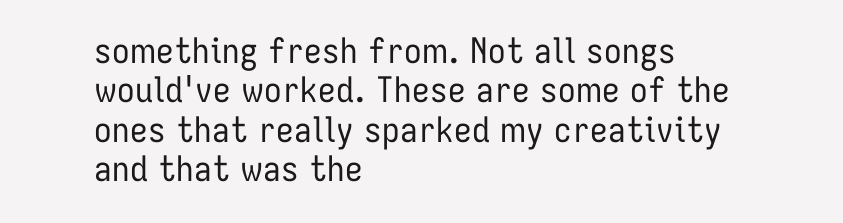something fresh from. Not all songs would've worked. These are some of the ones that really sparked my creativity and that was the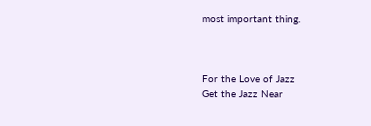most important thing.



For the Love of Jazz
Get the Jazz Near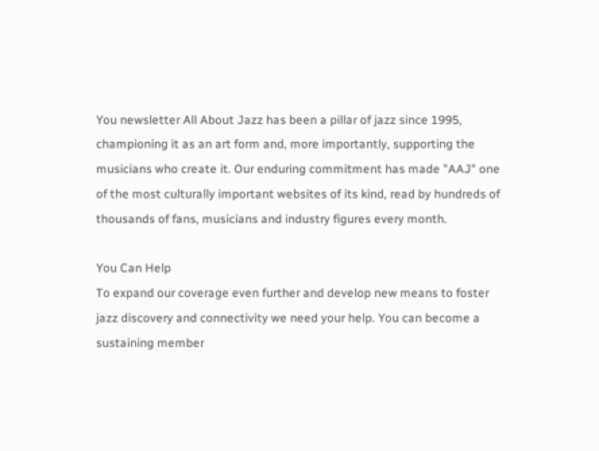You newsletter All About Jazz has been a pillar of jazz since 1995, championing it as an art form and, more importantly, supporting the musicians who create it. Our enduring commitment has made "AAJ" one of the most culturally important websites of its kind, read by hundreds of thousands of fans, musicians and industry figures every month.

You Can Help
To expand our coverage even further and develop new means to foster jazz discovery and connectivity we need your help. You can become a sustaining member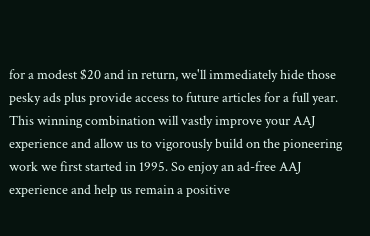for a modest $20 and in return, we'll immediately hide those pesky ads plus provide access to future articles for a full year. This winning combination will vastly improve your AAJ experience and allow us to vigorously build on the pioneering work we first started in 1995. So enjoy an ad-free AAJ experience and help us remain a positive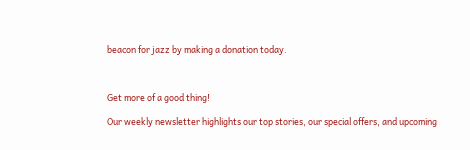beacon for jazz by making a donation today.



Get more of a good thing!

Our weekly newsletter highlights our top stories, our special offers, and upcoming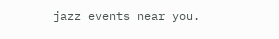jazz events near you.